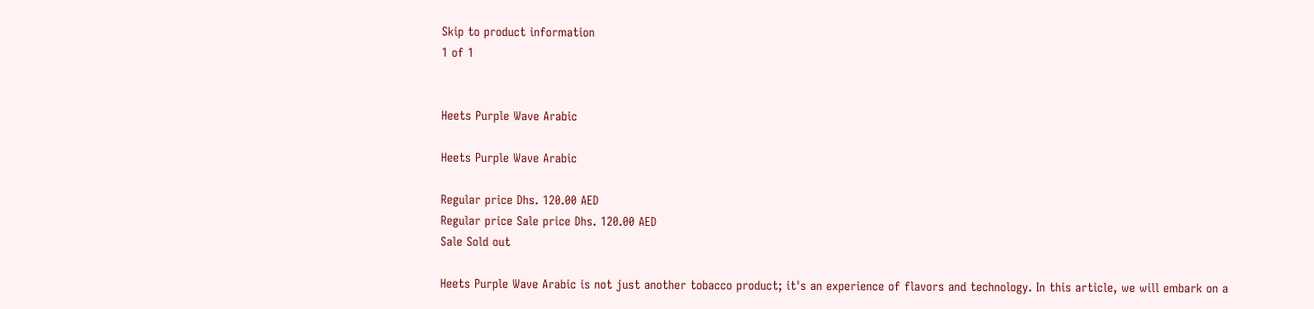Skip to product information
1 of 1


Heets Purple Wave Arabic

Heets Purple Wave Arabic

Regular price Dhs. 120.00 AED
Regular price Sale price Dhs. 120.00 AED
Sale Sold out

Heets Purple Wave Arabic is not just another tobacco product; it's an experience of flavors and technology. In this article, we will embark on a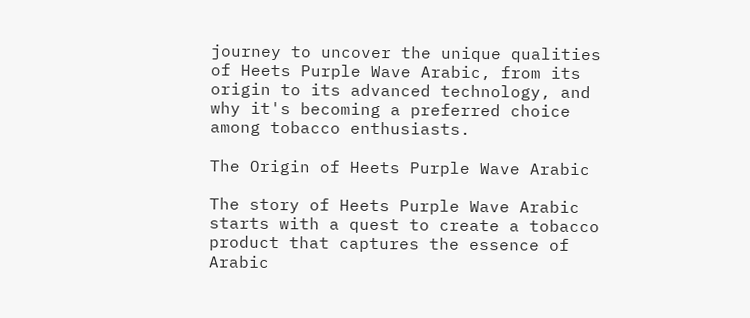journey to uncover the unique qualities of Heets Purple Wave Arabic, from its origin to its advanced technology, and why it's becoming a preferred choice among tobacco enthusiasts.

The Origin of Heets Purple Wave Arabic

The story of Heets Purple Wave Arabic starts with a quest to create a tobacco product that captures the essence of Arabic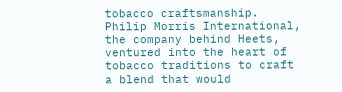tobacco craftsmanship. Philip Morris International, the company behind Heets, ventured into the heart of tobacco traditions to craft a blend that would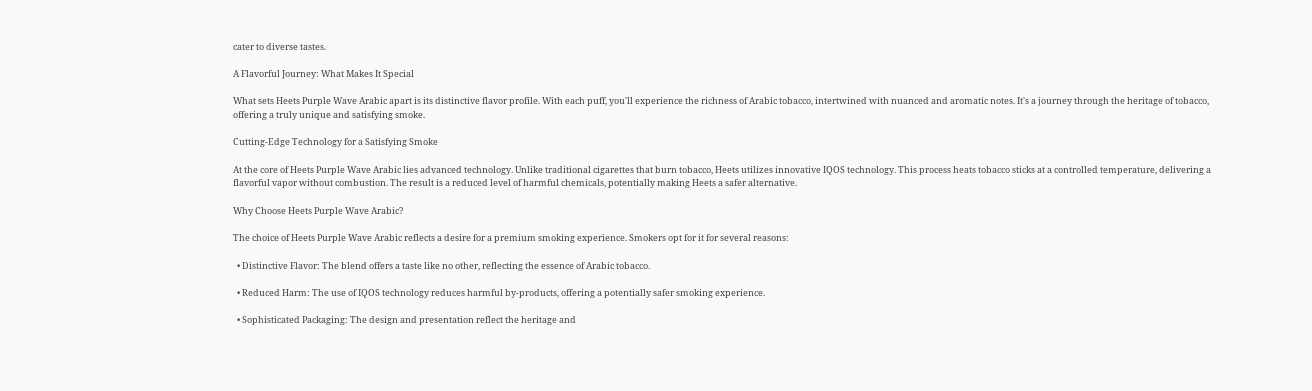cater to diverse tastes.

A Flavorful Journey: What Makes It Special

What sets Heets Purple Wave Arabic apart is its distinctive flavor profile. With each puff, you'll experience the richness of Arabic tobacco, intertwined with nuanced and aromatic notes. It's a journey through the heritage of tobacco, offering a truly unique and satisfying smoke.

Cutting-Edge Technology for a Satisfying Smoke

At the core of Heets Purple Wave Arabic lies advanced technology. Unlike traditional cigarettes that burn tobacco, Heets utilizes innovative IQOS technology. This process heats tobacco sticks at a controlled temperature, delivering a flavorful vapor without combustion. The result is a reduced level of harmful chemicals, potentially making Heets a safer alternative.

Why Choose Heets Purple Wave Arabic?

The choice of Heets Purple Wave Arabic reflects a desire for a premium smoking experience. Smokers opt for it for several reasons:

  • Distinctive Flavor: The blend offers a taste like no other, reflecting the essence of Arabic tobacco.

  • Reduced Harm: The use of IQOS technology reduces harmful by-products, offering a potentially safer smoking experience.

  • Sophisticated Packaging: The design and presentation reflect the heritage and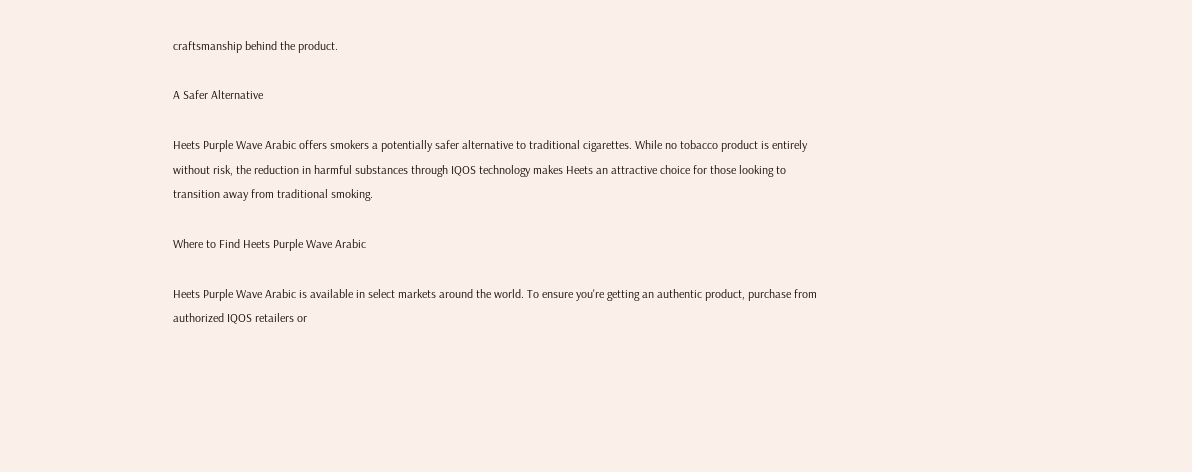craftsmanship behind the product.

A Safer Alternative

Heets Purple Wave Arabic offers smokers a potentially safer alternative to traditional cigarettes. While no tobacco product is entirely without risk, the reduction in harmful substances through IQOS technology makes Heets an attractive choice for those looking to transition away from traditional smoking.

Where to Find Heets Purple Wave Arabic

Heets Purple Wave Arabic is available in select markets around the world. To ensure you're getting an authentic product, purchase from authorized IQOS retailers or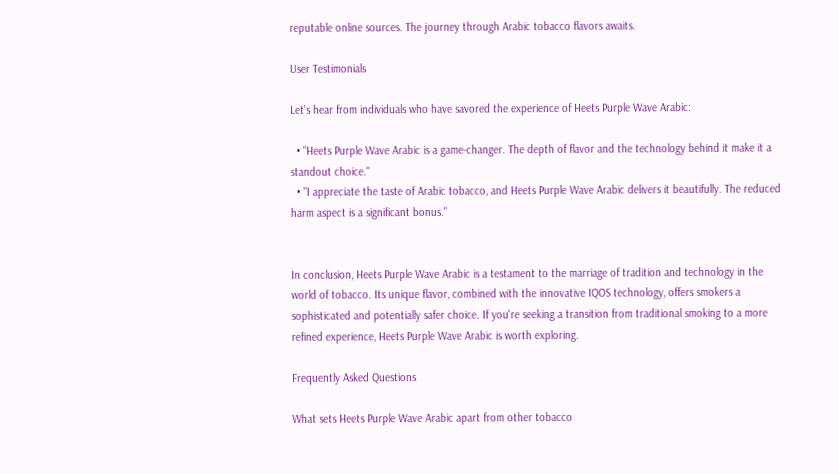reputable online sources. The journey through Arabic tobacco flavors awaits.

User Testimonials

Let's hear from individuals who have savored the experience of Heets Purple Wave Arabic:

  • "Heets Purple Wave Arabic is a game-changer. The depth of flavor and the technology behind it make it a standout choice."
  • "I appreciate the taste of Arabic tobacco, and Heets Purple Wave Arabic delivers it beautifully. The reduced harm aspect is a significant bonus."


In conclusion, Heets Purple Wave Arabic is a testament to the marriage of tradition and technology in the world of tobacco. Its unique flavor, combined with the innovative IQOS technology, offers smokers a sophisticated and potentially safer choice. If you're seeking a transition from traditional smoking to a more refined experience, Heets Purple Wave Arabic is worth exploring.

Frequently Asked Questions

What sets Heets Purple Wave Arabic apart from other tobacco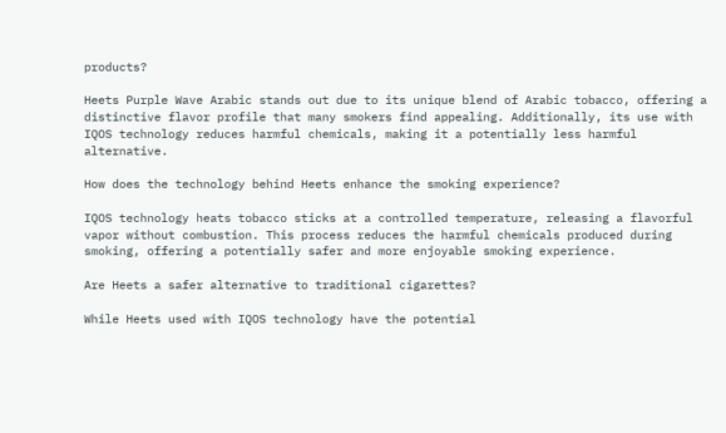products?

Heets Purple Wave Arabic stands out due to its unique blend of Arabic tobacco, offering a distinctive flavor profile that many smokers find appealing. Additionally, its use with IQOS technology reduces harmful chemicals, making it a potentially less harmful alternative.

How does the technology behind Heets enhance the smoking experience?

IQOS technology heats tobacco sticks at a controlled temperature, releasing a flavorful vapor without combustion. This process reduces the harmful chemicals produced during smoking, offering a potentially safer and more enjoyable smoking experience.

Are Heets a safer alternative to traditional cigarettes?

While Heets used with IQOS technology have the potential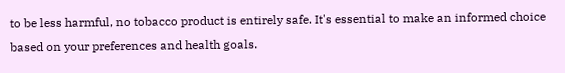to be less harmful, no tobacco product is entirely safe. It's essential to make an informed choice based on your preferences and health goals.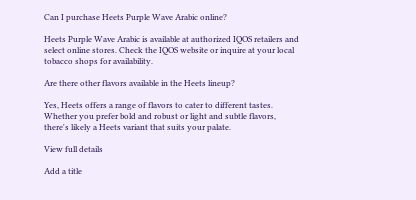Can I purchase Heets Purple Wave Arabic online?

Heets Purple Wave Arabic is available at authorized IQOS retailers and select online stores. Check the IQOS website or inquire at your local tobacco shops for availability.

Are there other flavors available in the Heets lineup?

Yes, Heets offers a range of flavors to cater to different tastes. Whether you prefer bold and robust or light and subtle flavors, there's likely a Heets variant that suits your palate.

View full details

Add a title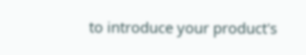to introduce your product's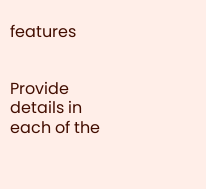features


Provide details in each of the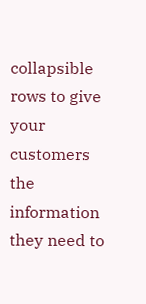collapsible rows to give your customers the information they need to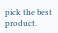pick the best product.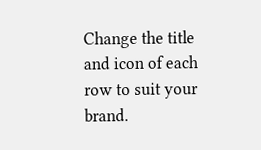Change the title and icon of each row to suit your brand.